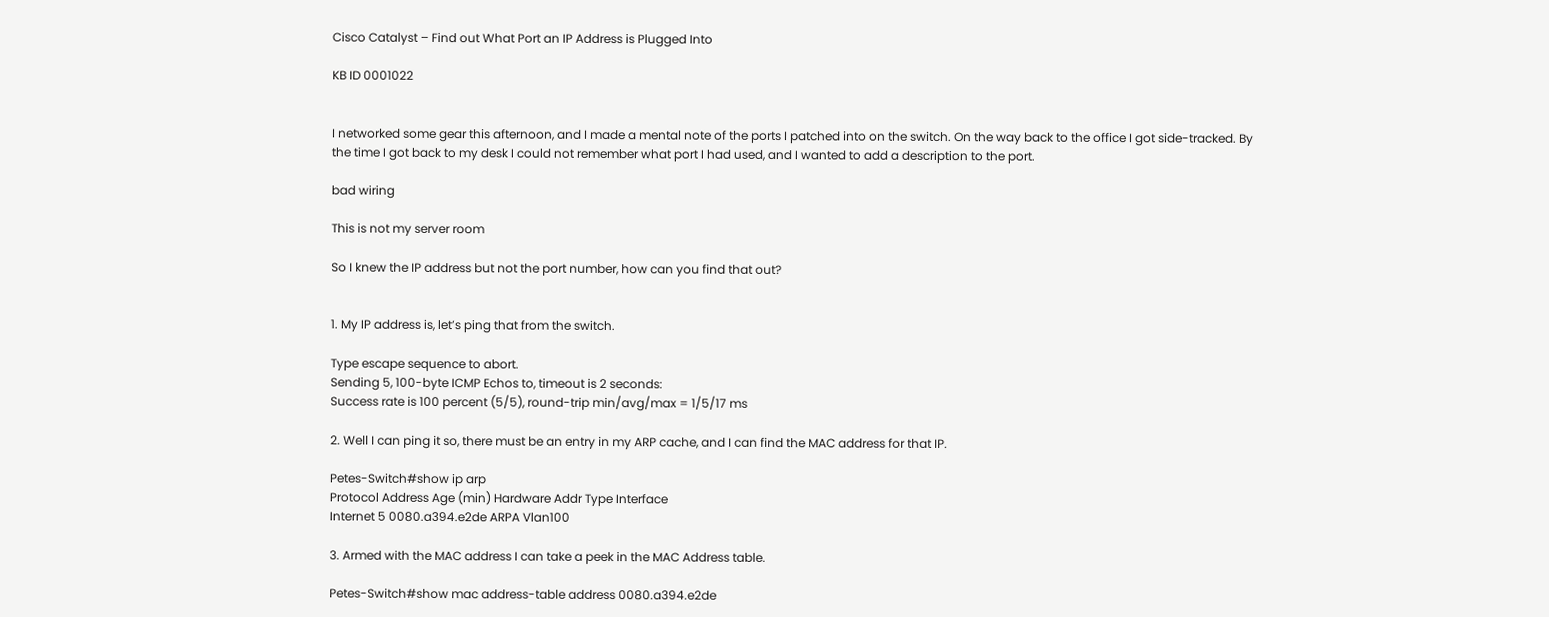Cisco Catalyst – Find out What Port an IP Address is Plugged Into

KB ID 0001022


I networked some gear this afternoon, and I made a mental note of the ports I patched into on the switch. On the way back to the office I got side-tracked. By the time I got back to my desk I could not remember what port I had used, and I wanted to add a description to the port.

bad wiring

This is not my server room

So I knew the IP address but not the port number, how can you find that out?


1. My IP address is, let’s ping that from the switch.

Type escape sequence to abort.
Sending 5, 100-byte ICMP Echos to, timeout is 2 seconds:
Success rate is 100 percent (5/5), round-trip min/avg/max = 1/5/17 ms

2. Well I can ping it so, there must be an entry in my ARP cache, and I can find the MAC address for that IP.

Petes-Switch#show ip arp
Protocol Address Age (min) Hardware Addr Type Interface
Internet 5 0080.a394.e2de ARPA Vlan100

3. Armed with the MAC address I can take a peek in the MAC Address table.

Petes-Switch#show mac address-table address 0080.a394.e2de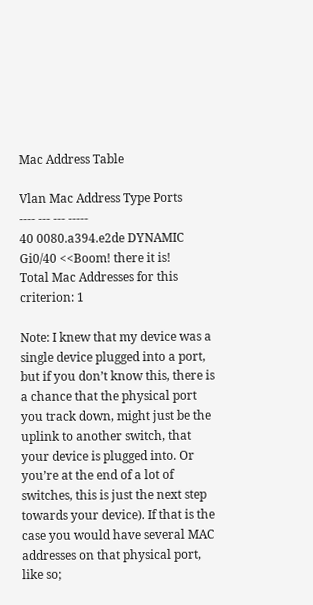Mac Address Table

Vlan Mac Address Type Ports
---- --- --- -----
40 0080.a394.e2de DYNAMIC Gi0/40 <<Boom! there it is!
Total Mac Addresses for this criterion: 1

Note: I knew that my device was a single device plugged into a port, but if you don’t know this, there is a chance that the physical port you track down, might just be the uplink to another switch, that your device is plugged into. Or you’re at the end of a lot of switches, this is just the next step towards your device). If that is the case you would have several MAC addresses on that physical port, like so;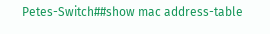Petes-Switch##show mac address-table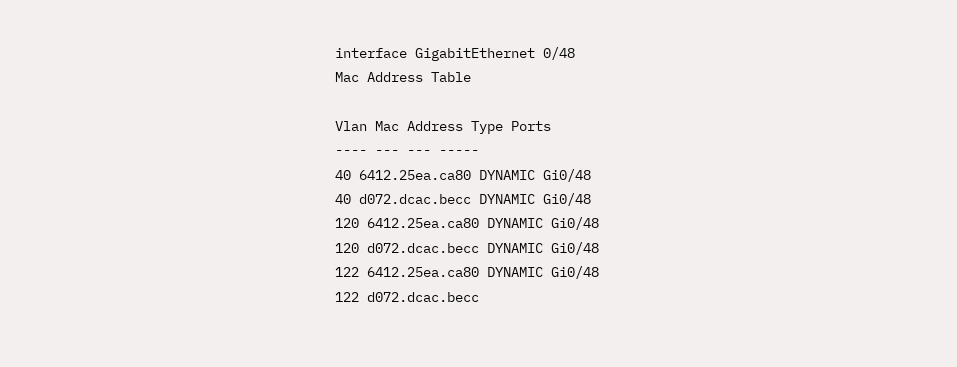interface GigabitEthernet 0/48
Mac Address Table

Vlan Mac Address Type Ports
---- --- --- -----
40 6412.25ea.ca80 DYNAMIC Gi0/48
40 d072.dcac.becc DYNAMIC Gi0/48
120 6412.25ea.ca80 DYNAMIC Gi0/48
120 d072.dcac.becc DYNAMIC Gi0/48
122 6412.25ea.ca80 DYNAMIC Gi0/48
122 d072.dcac.becc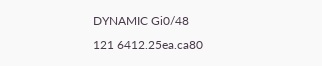DYNAMIC Gi0/48
121 6412.25ea.ca80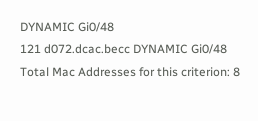DYNAMIC Gi0/48
121 d072.dcac.becc DYNAMIC Gi0/48
Total Mac Addresses for this criterion: 8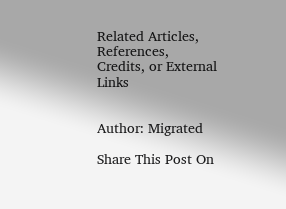Related Articles, References, Credits, or External Links


Author: Migrated

Share This Post On